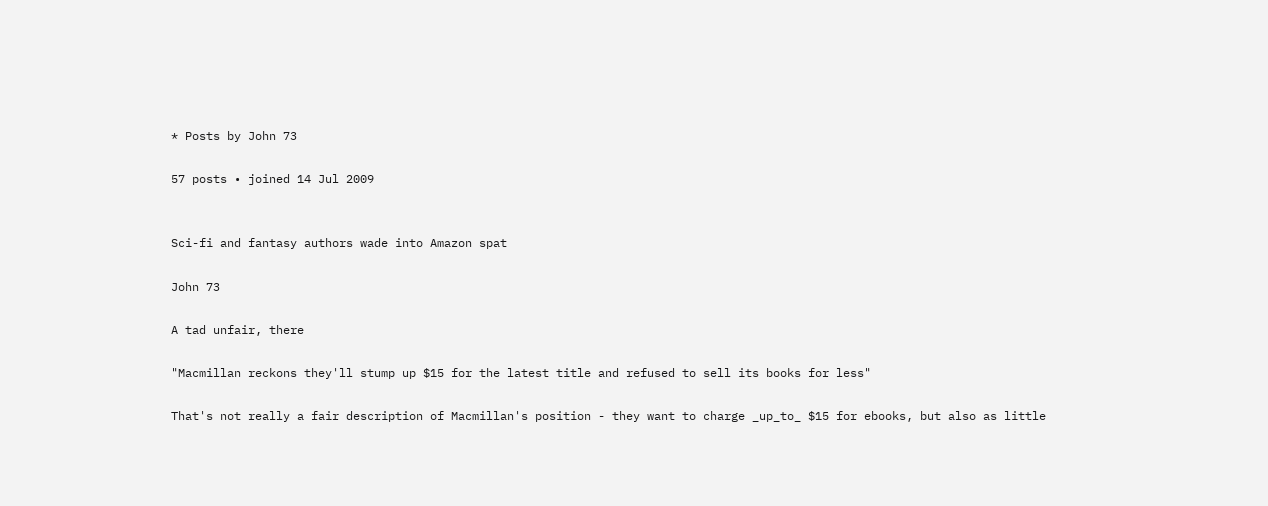* Posts by John 73

57 posts • joined 14 Jul 2009


Sci-fi and fantasy authors wade into Amazon spat

John 73

A tad unfair, there

"Macmillan reckons they'll stump up $15 for the latest title and refused to sell its books for less"

That's not really a fair description of Macmillan's position - they want to charge _up_to_ $15 for ebooks, but also as little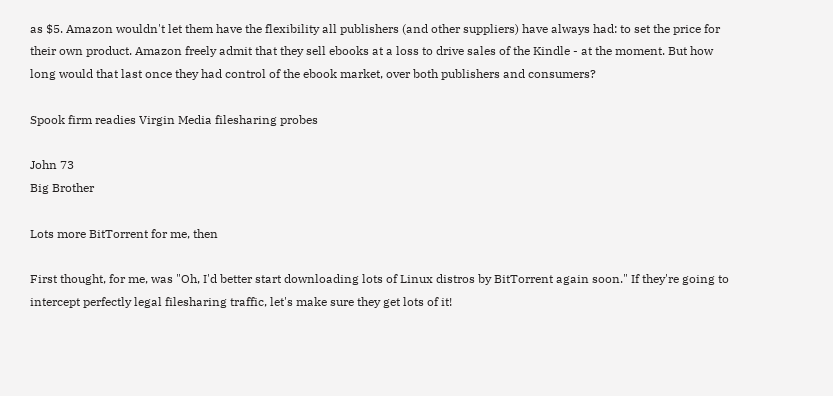as $5. Amazon wouldn't let them have the flexibility all publishers (and other suppliers) have always had: to set the price for their own product. Amazon freely admit that they sell ebooks at a loss to drive sales of the Kindle - at the moment. But how long would that last once they had control of the ebook market, over both publishers and consumers?

Spook firm readies Virgin Media filesharing probes

John 73
Big Brother

Lots more BitTorrent for me, then

First thought, for me, was "Oh, I'd better start downloading lots of Linux distros by BitTorrent again soon." If they're going to intercept perfectly legal filesharing traffic, let's make sure they get lots of it!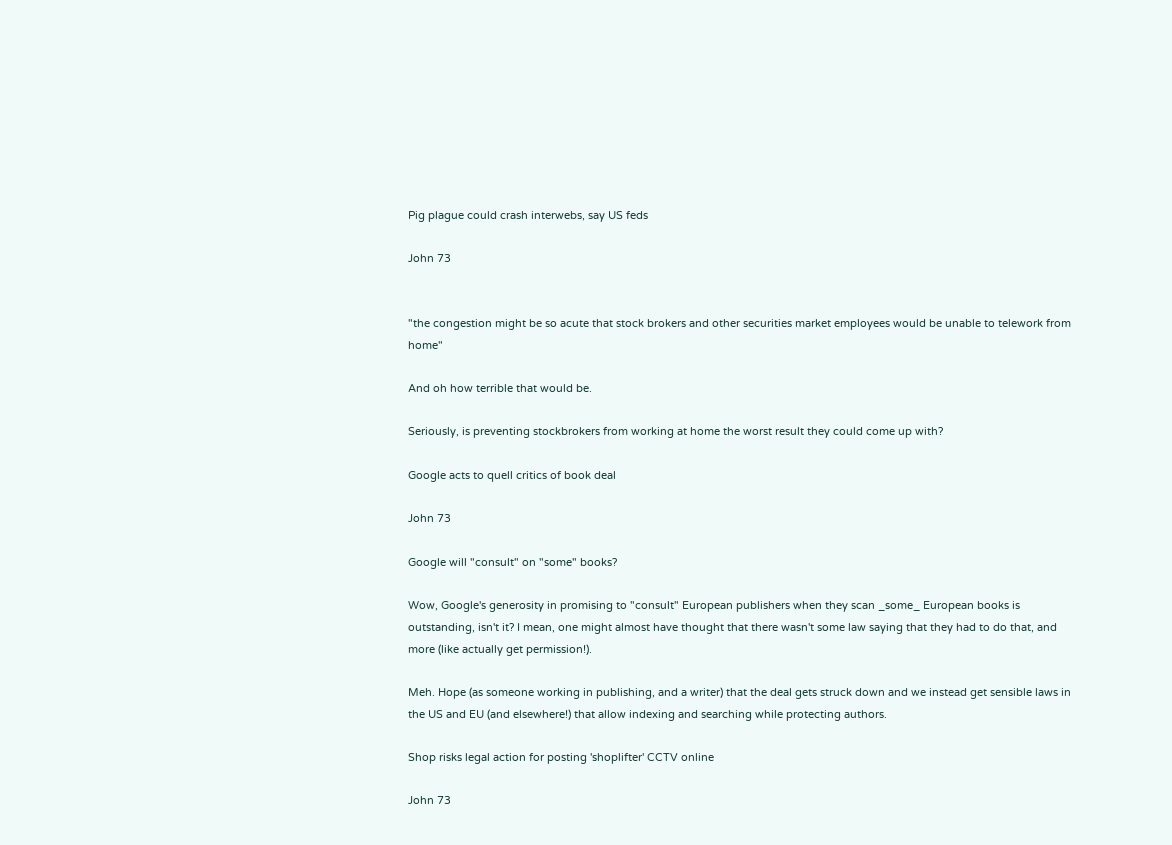Pig plague could crash interwebs, say US feds

John 73


"the congestion might be so acute that stock brokers and other securities market employees would be unable to telework from home"

And oh how terrible that would be.

Seriously, is preventing stockbrokers from working at home the worst result they could come up with?

Google acts to quell critics of book deal

John 73

Google will "consult" on "some" books?

Wow, Google's generosity in promising to "consult" European publishers when they scan _some_ European books is outstanding, isn't it? I mean, one might almost have thought that there wasn't some law saying that they had to do that, and more (like actually get permission!).

Meh. Hope (as someone working in publishing, and a writer) that the deal gets struck down and we instead get sensible laws in the US and EU (and elsewhere!) that allow indexing and searching while protecting authors.

Shop risks legal action for posting 'shoplifter' CCTV online

John 73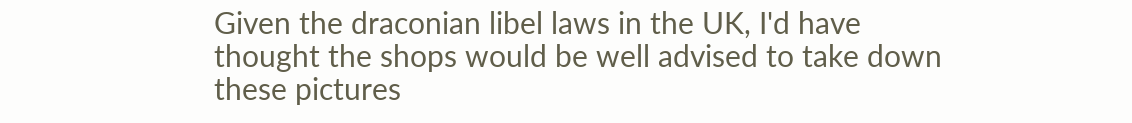Given the draconian libel laws in the UK, I'd have thought the shops would be well advised to take down these pictures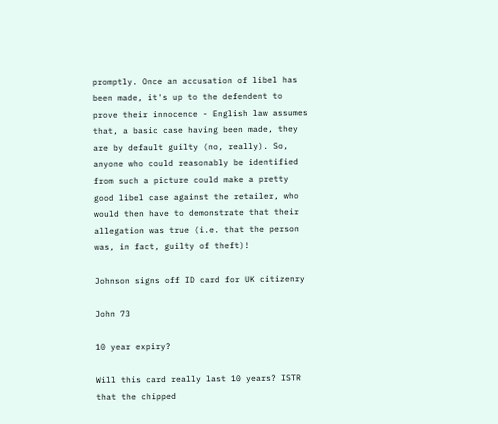promptly. Once an accusation of libel has been made, it's up to the defendent to prove their innocence - English law assumes that, a basic case having been made, they are by default guilty (no, really). So, anyone who could reasonably be identified from such a picture could make a pretty good libel case against the retailer, who would then have to demonstrate that their allegation was true (i.e. that the person was, in fact, guilty of theft)!

Johnson signs off ID card for UK citizenry

John 73

10 year expiry?

Will this card really last 10 years? ISTR that the chipped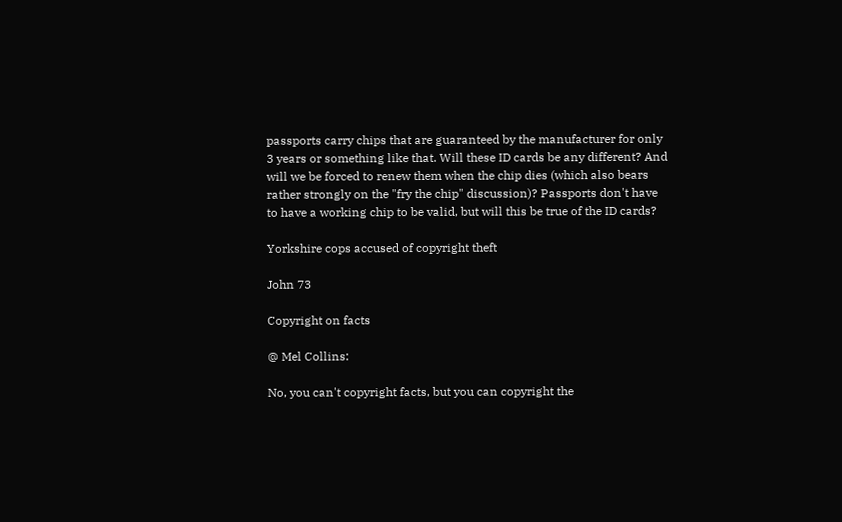passports carry chips that are guaranteed by the manufacturer for only 3 years or something like that. Will these ID cards be any different? And will we be forced to renew them when the chip dies (which also bears rather strongly on the "fry the chip" discussion)? Passports don't have to have a working chip to be valid, but will this be true of the ID cards?

Yorkshire cops accused of copyright theft

John 73

Copyright on facts

@ Mel Collins:

No, you can't copyright facts, but you can copyright the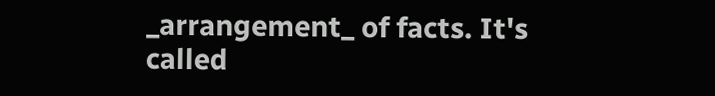_arrangement_ of facts. It's called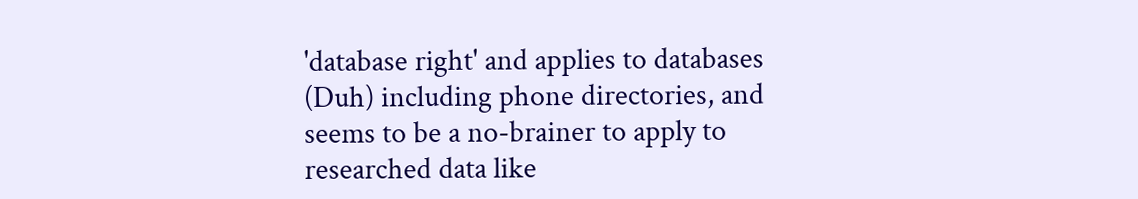'database right' and applies to databases (Duh) including phone directories, and seems to be a no-brainer to apply to researched data like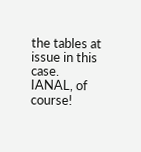the tables at issue in this case. IANAL, of course!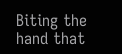Biting the hand that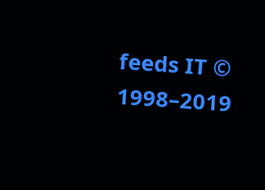feeds IT © 1998–2019